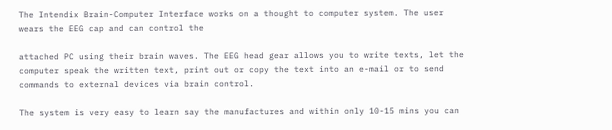The Intendix Brain-Computer Interface works on a thought to computer system. The user wears the EEG cap and can control the

attached PC using their brain waves. The EEG head gear allows you to write texts, let the computer speak the written text, print out or copy the text into an e-mail or to send commands to external devices via brain control.

The system is very easy to learn say the manufactures and within only 10-15 mins you can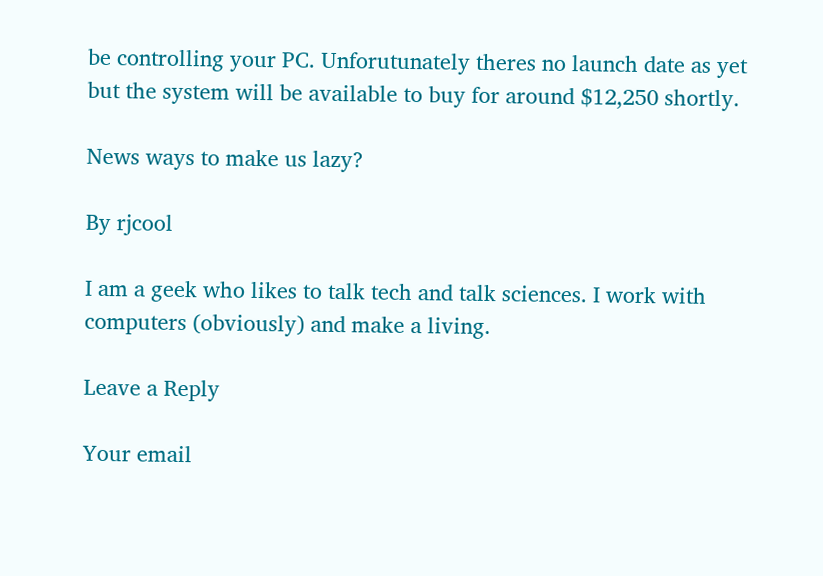be controlling your PC. Unforutunately theres no launch date as yet but the system will be available to buy for around $12,250 shortly.

News ways to make us lazy?

By rjcool

I am a geek who likes to talk tech and talk sciences. I work with computers (obviously) and make a living.

Leave a Reply

Your email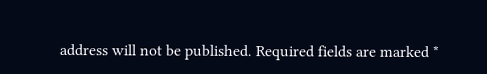address will not be published. Required fields are marked *